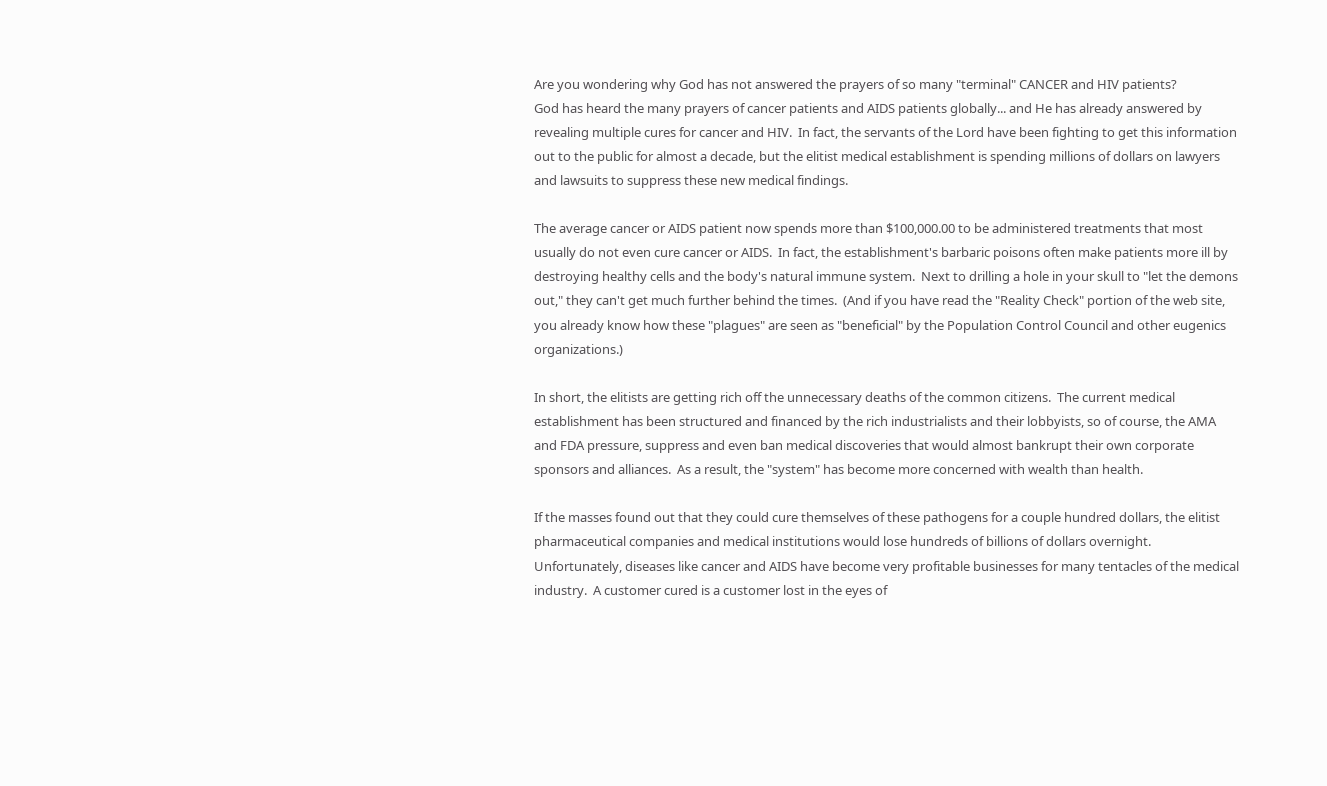Are you wondering why God has not answered the prayers of so many "terminal" CANCER and HIV patients?
God has heard the many prayers of cancer patients and AIDS patients globally... and He has already answered by revealing multiple cures for cancer and HIV.  In fact, the servants of the Lord have been fighting to get this information out to the public for almost a decade, but the elitist medical establishment is spending millions of dollars on lawyers and lawsuits to suppress these new medical findings.

The average cancer or AIDS patient now spends more than $100,000.00 to be administered treatments that most usually do not even cure cancer or AIDS.  In fact, the establishment's barbaric poisons often make patients more ill by destroying healthy cells and the body's natural immune system.  Next to drilling a hole in your skull to "let the demons out," they can't get much further behind the times.  (And if you have read the "Reality Check" portion of the web site, you already know how these "plagues" are seen as "beneficial" by the Population Control Council and other eugenics organizations.)

In short, the elitists are getting rich off the unnecessary deaths of the common citizens.  The current medical establishment has been structured and financed by the rich industrialists and their lobbyists, so of course, the AMA and FDA pressure, suppress and even ban medical discoveries that would almost bankrupt their own corporate sponsors and alliances.  As a result, the "system" has become more concerned with wealth than health.

If the masses found out that they could cure themselves of these pathogens for a couple hundred dollars, the elitist pharmaceutical companies and medical institutions would lose hundreds of billions of dollars overnight.  Unfortunately, diseases like cancer and AIDS have become very profitable businesses for many tentacles of the medical industry.  A customer cured is a customer lost in the eyes of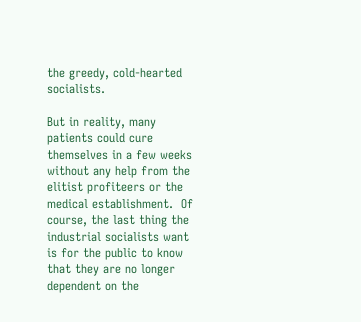the greedy, cold-hearted socialists.

But in reality, many patients could cure themselves in a few weeks without any help from the elitist profiteers or the medical establishment.  Of course, the last thing the industrial socialists want is for the public to know that they are no longer dependent on the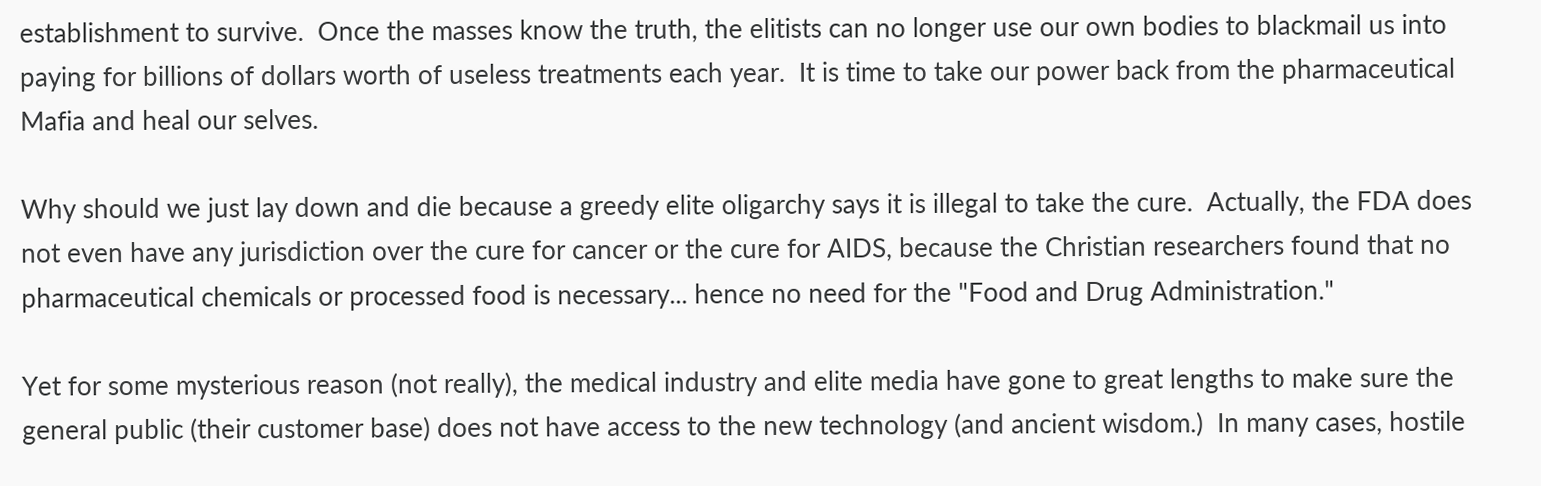establishment to survive.  Once the masses know the truth, the elitists can no longer use our own bodies to blackmail us into paying for billions of dollars worth of useless treatments each year.  It is time to take our power back from the pharmaceutical Mafia and heal our selves.

Why should we just lay down and die because a greedy elite oligarchy says it is illegal to take the cure.  Actually, the FDA does not even have any jurisdiction over the cure for cancer or the cure for AIDS, because the Christian researchers found that no pharmaceutical chemicals or processed food is necessary... hence no need for the "Food and Drug Administration."

Yet for some mysterious reason (not really), the medical industry and elite media have gone to great lengths to make sure the general public (their customer base) does not have access to the new technology (and ancient wisdom.)  In many cases, hostile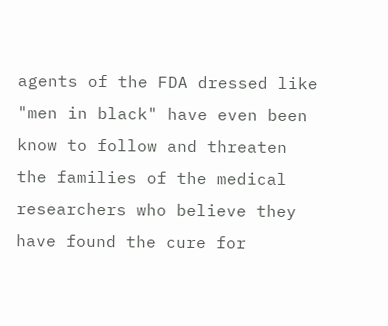agents of the FDA dressed like "men in black" have even been know to follow and threaten the families of the medical researchers who believe they have found the cure for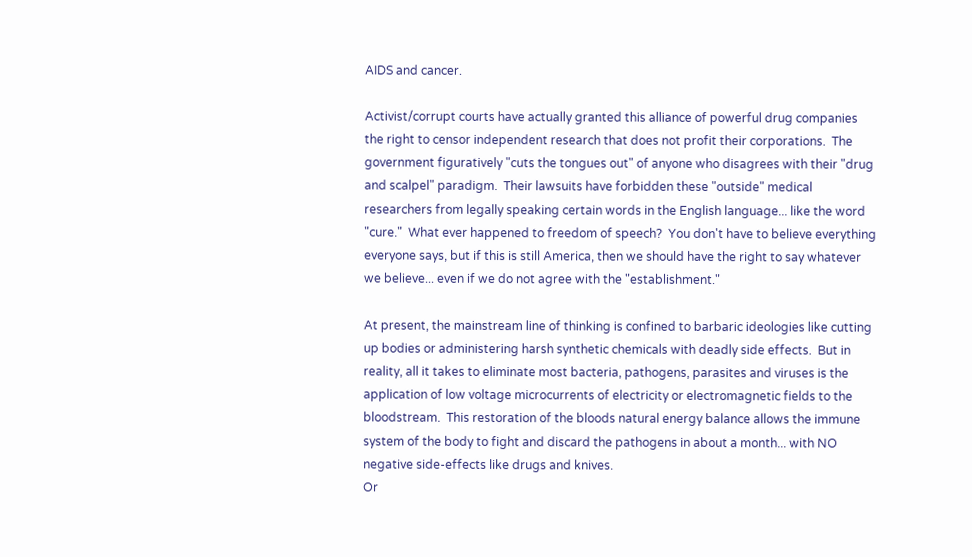AIDS and cancer.

Activist/corrupt courts have actually granted this alliance of powerful drug companies the right to censor independent research that does not profit their corporations.  The government figuratively "cuts the tongues out" of anyone who disagrees with their "drug and scalpel" paradigm.  Their lawsuits have forbidden these "outside" medical researchers from legally speaking certain words in the English language... like the word "cure."  What ever happened to freedom of speech?  You don't have to believe everything everyone says, but if this is still America, then we should have the right to say whatever we believe... even if we do not agree with the "establishment."

At present, the mainstream line of thinking is confined to barbaric ideologies like cutting up bodies or administering harsh synthetic chemicals with deadly side effects.  But in reality, all it takes to eliminate most bacteria, pathogens, parasites and viruses is the application of low voltage microcurrents of electricity or electromagnetic fields to the bloodstream.  This restoration of the bloods natural energy balance allows the immune system of the body to fight and discard the pathogens in about a month... with NO negative side-effects like drugs and knives.
Or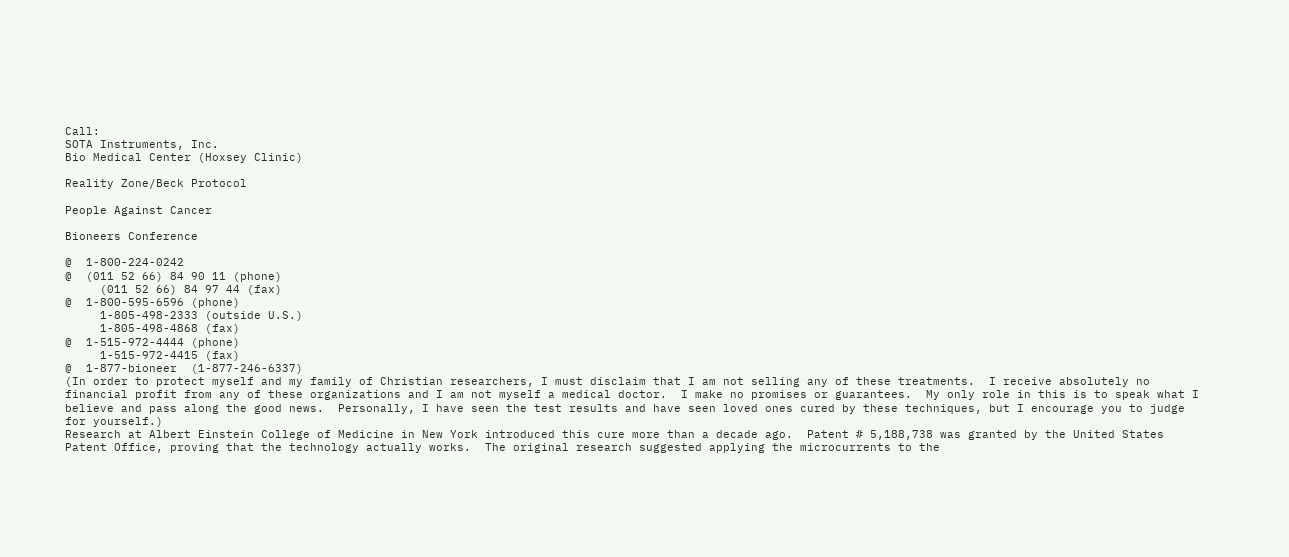Call:
SOTA Instruments, Inc.
Bio Medical Center (Hoxsey Clinic)

Reality Zone/Beck Protocol

People Against Cancer

Bioneers Conference

@  1-800-224-0242
@  (011 52 66) 84 90 11 (phone)
     (011 52 66) 84 97 44 (fax)
@  1-800-595-6596 (phone)
     1-805-498-2333 (outside U.S.)
     1-805-498-4868 (fax)
@  1-515-972-4444 (phone)
     1-515-972-4415 (fax)
@  1-877-bioneer  (1-877-246-6337)
(In order to protect myself and my family of Christian researchers, I must disclaim that I am not selling any of these treatments.  I receive absolutely no financial profit from any of these organizations and I am not myself a medical doctor.  I make no promises or guarantees.  My only role in this is to speak what I believe and pass along the good news.  Personally, I have seen the test results and have seen loved ones cured by these techniques, but I encourage you to judge for yourself.)
Research at Albert Einstein College of Medicine in New York introduced this cure more than a decade ago.  Patent # 5,188,738 was granted by the United States Patent Office, proving that the technology actually works.  The original research suggested applying the microcurrents to the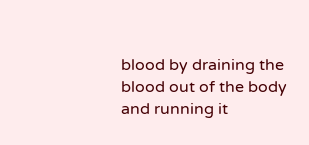blood by draining the blood out of the body and running it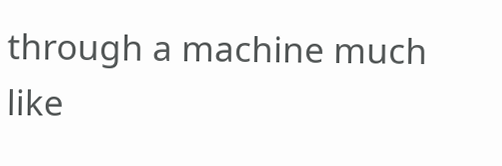through a machine much like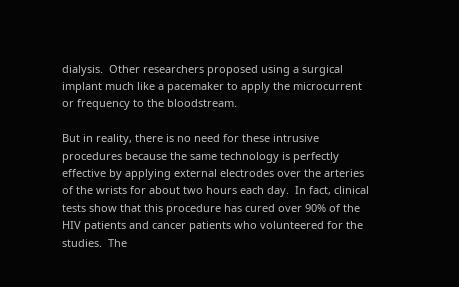dialysis.  Other researchers proposed using a surgical implant much like a pacemaker to apply the microcurrent or frequency to the bloodstream.

But in reality, there is no need for these intrusive procedures because the same technology is perfectly effective by applying external electrodes over the arteries of the wrists for about two hours each day.  In fact, clinical tests show that this procedure has cured over 90% of the HIV patients and cancer patients who volunteered for the studies.  The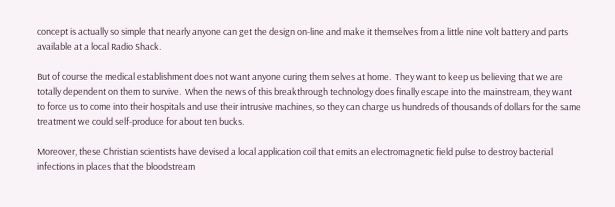concept is actually so simple that nearly anyone can get the design on-line and make it themselves from a little nine volt battery and parts available at a local Radio Shack.

But of course the medical establishment does not want anyone curing them selves at home.  They want to keep us believing that we are totally dependent on them to survive.  When the news of this breakthrough technology does finally escape into the mainstream, they want to force us to come into their hospitals and use their intrusive machines, so they can charge us hundreds of thousands of dollars for the same treatment we could self-produce for about ten bucks.

Moreover, these Christian scientists have devised a local application coil that emits an electromagnetic field pulse to destroy bacterial infections in places that the bloodstream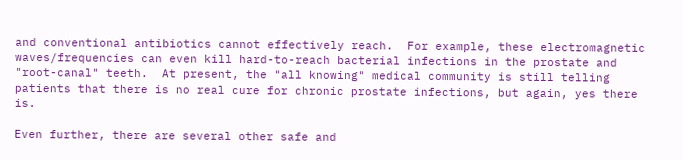and conventional antibiotics cannot effectively reach.  For example, these electromagnetic waves/frequencies can even kill hard-to-reach bacterial infections in the prostate and "root-canal" teeth.  At present, the "all knowing" medical community is still telling patients that there is no real cure for chronic prostate infections, but again, yes there is.

Even further, there are several other safe and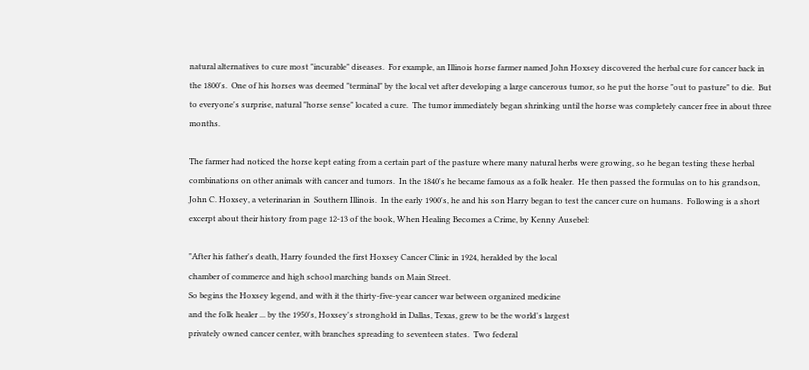natural alternatives to cure most "incurable" diseases.  For example, an Illinois horse farmer named John Hoxsey discovered the herbal cure for cancer back in the 1800's.  One of his horses was deemed "terminal" by the local vet after developing a large cancerous tumor, so he put the horse "out to pasture" to die.  But to everyone's surprise, natural "horse sense" located a cure.  The tumor immediately began shrinking until the horse was completely cancer free in about three months.

The farmer had noticed the horse kept eating from a certain part of the pasture where many natural herbs were growing, so he began testing these herbal combinations on other animals with cancer and tumors.  In the 1840's he became famous as a folk healer.  He then passed the formulas on to his grandson, John C. Hoxsey, a veterinarian in  Southern Illinois.  In the early 1900's, he and his son Harry began to test the cancer cure on humans.  Following is a short excerpt about their history from page 12-13 of the book, When Healing Becomes a Crime, by Kenny Ausebel:

"After his father's death, Harry founded the first Hoxsey Cancer Clinic in 1924, heralded by the local
chamber of commerce and high school marching bands on Main Street.
So begins the Hoxsey legend, and with it the thirty-five-year cancer war between organized medicine
and the folk healer ... by the 1950's, Hoxsey's stronghold in Dallas, Texas, grew to be the world's largest
privately owned cancer center, with branches spreading to seventeen states.  Two federal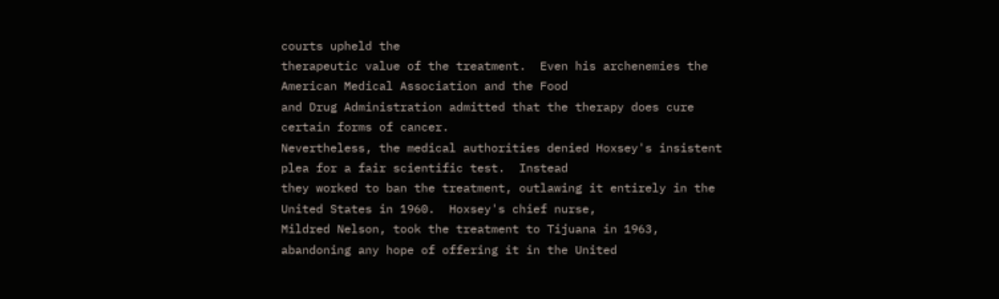courts upheld the
therapeutic value of the treatment.  Even his archenemies the American Medical Association and the Food
and Drug Administration admitted that the therapy does cure certain forms of cancer.
Nevertheless, the medical authorities denied Hoxsey's insistent plea for a fair scientific test.  Instead
they worked to ban the treatment, outlawing it entirely in the United States in 1960.  Hoxsey's chief nurse,
Mildred Nelson, took the treatment to Tijuana in 1963, abandoning any hope of offering it in the United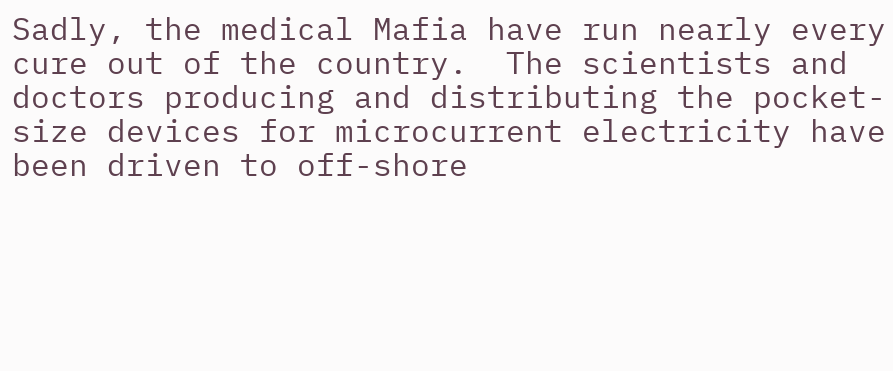Sadly, the medical Mafia have run nearly every cure out of the country.  The scientists and doctors producing and distributing the pocket-size devices for microcurrent electricity have been driven to off-shore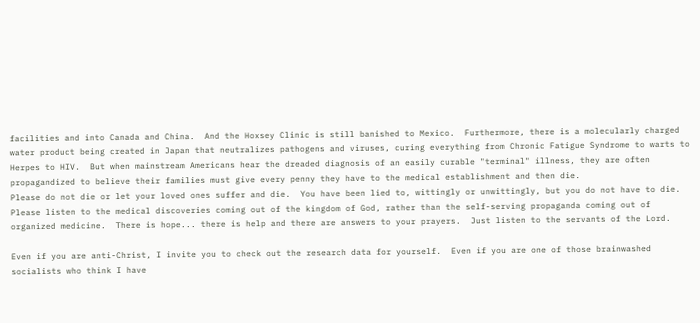facilities and into Canada and China.  And the Hoxsey Clinic is still banished to Mexico.  Furthermore, there is a molecularly charged water product being created in Japan that neutralizes pathogens and viruses, curing everything from Chronic Fatigue Syndrome to warts to Herpes to HIV.  But when mainstream Americans hear the dreaded diagnosis of an easily curable "terminal" illness, they are often propagandized to believe their families must give every penny they have to the medical establishment and then die.
Please do not die or let your loved ones suffer and die.  You have been lied to, wittingly or unwittingly, but you do not have to die.  Please listen to the medical discoveries coming out of the kingdom of God, rather than the self-serving propaganda coming out of organized medicine.  There is hope... there is help and there are answers to your prayers.  Just listen to the servants of the Lord.

Even if you are anti-Christ, I invite you to check out the research data for yourself.  Even if you are one of those brainwashed socialists who think I have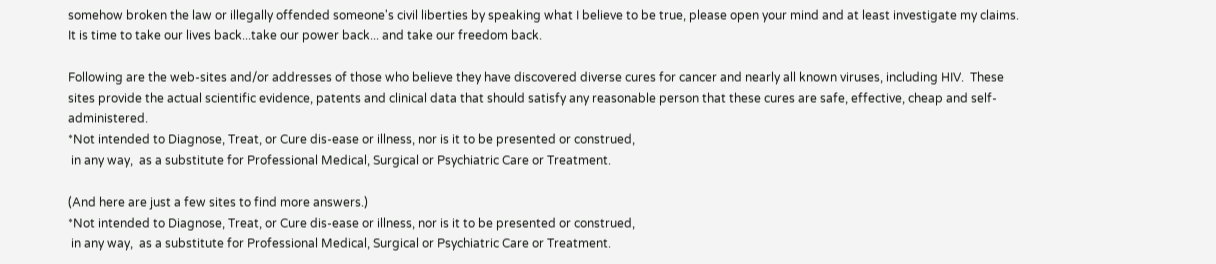somehow broken the law or illegally offended someone's civil liberties by speaking what I believe to be true, please open your mind and at least investigate my claims.  It is time to take our lives back...take our power back... and take our freedom back.

Following are the web-sites and/or addresses of those who believe they have discovered diverse cures for cancer and nearly all known viruses, including HIV.  These sites provide the actual scientific evidence, patents and clinical data that should satisfy any reasonable person that these cures are safe, effective, cheap and self-administered.
*Not intended to Diagnose, Treat, or Cure dis-ease or illness, nor is it to be presented or construed,
 in any way,  as a substitute for Professional Medical, Surgical or Psychiatric Care or Treatment.

(And here are just a few sites to find more answers.)
*Not intended to Diagnose, Treat, or Cure dis-ease or illness, nor is it to be presented or construed,
 in any way,  as a substitute for Professional Medical, Surgical or Psychiatric Care or Treatment.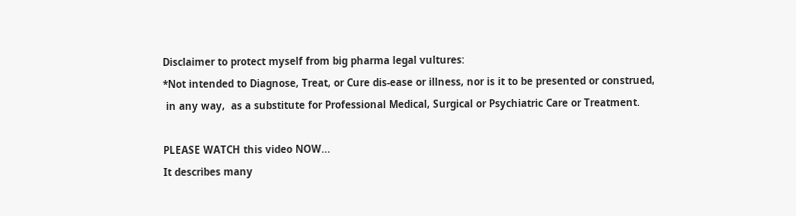Disclaimer to protect myself from big pharma legal vultures:
*Not intended to Diagnose, Treat, or Cure dis-ease or illness, nor is it to be presented or construed,
 in any way,  as a substitute for Professional Medical, Surgical or Psychiatric Care or Treatment.

PLEASE WATCH this video NOW...
It describes many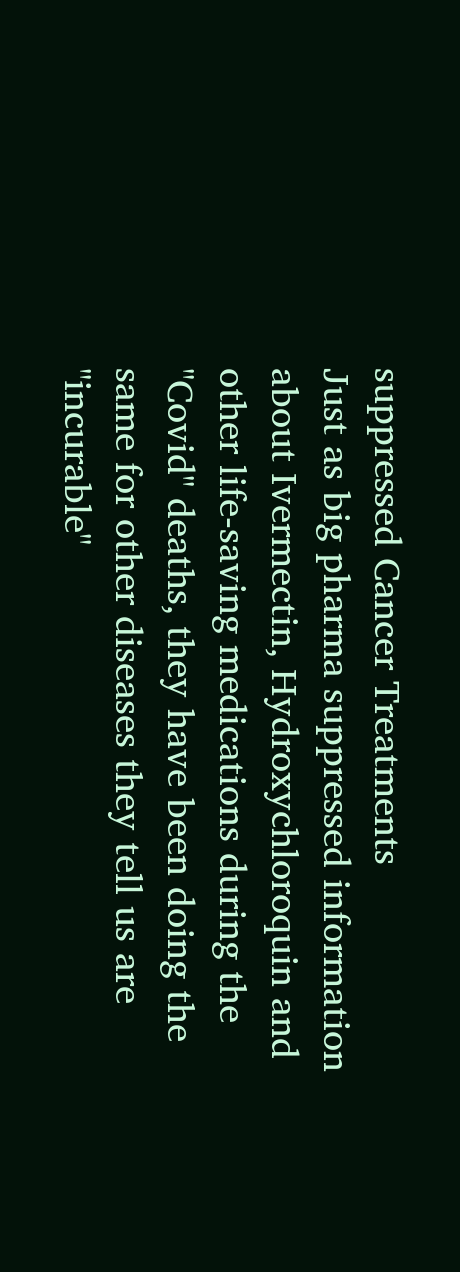suppressed Cancer Treatments
Just as big pharma suppressed information about Ivermectin, Hydroxychloroquin and other life-saving medications during the "Covid" deaths, they have been doing the same for other diseases they tell us are "incurable"